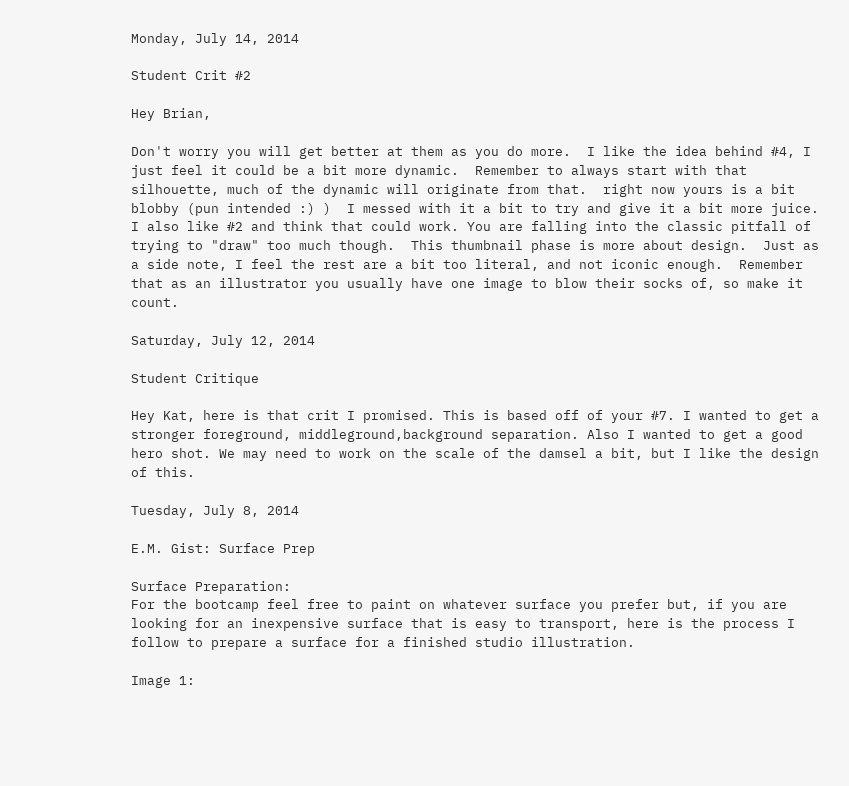Monday, July 14, 2014

Student Crit #2

Hey Brian,

Don't worry you will get better at them as you do more.  I like the idea behind #4, I just feel it could be a bit more dynamic.  Remember to always start with that silhouette, much of the dynamic will originate from that.  right now yours is a bit blobby (pun intended :) )  I messed with it a bit to try and give it a bit more juice.  I also like #2 and think that could work. You are falling into the classic pitfall of trying to "draw" too much though.  This thumbnail phase is more about design.  Just as a side note, I feel the rest are a bit too literal, and not iconic enough.  Remember that as an illustrator you usually have one image to blow their socks of, so make it count.

Saturday, July 12, 2014

Student Critique

Hey Kat, here is that crit I promised. This is based off of your #7. I wanted to get a stronger foreground, middleground,background separation. Also I wanted to get a good hero shot. We may need to work on the scale of the damsel a bit, but I like the design of this.

Tuesday, July 8, 2014

E.M. Gist: Surface Prep

Surface Preparation:
For the bootcamp feel free to paint on whatever surface you prefer but, if you are looking for an inexpensive surface that is easy to transport, here is the process I follow to prepare a surface for a finished studio illustration.

Image 1: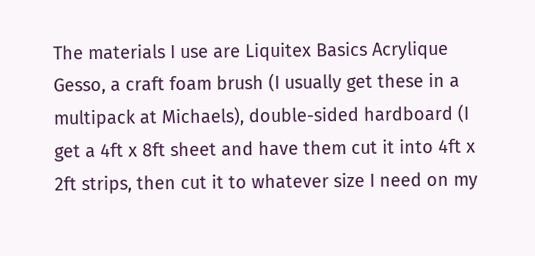The materials I use are Liquitex Basics Acrylique Gesso, a craft foam brush (I usually get these in a multipack at Michaels), double-sided hardboard (I get a 4ft x 8ft sheet and have them cut it into 4ft x 2ft strips, then cut it to whatever size I need on my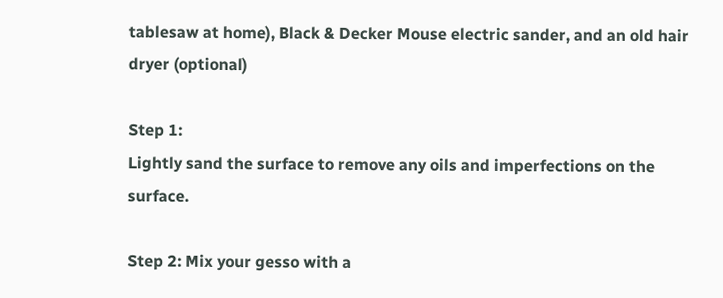tablesaw at home), Black & Decker Mouse electric sander, and an old hair dryer (optional)

Step 1:
Lightly sand the surface to remove any oils and imperfections on the surface.

Step 2: Mix your gesso with a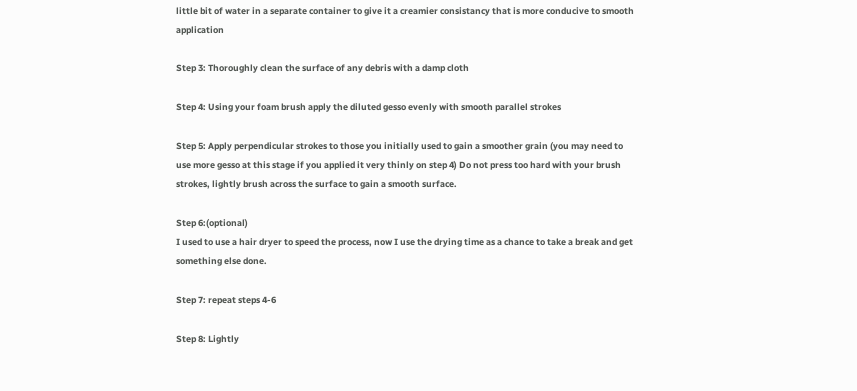little bit of water in a separate container to give it a creamier consistancy that is more conducive to smooth application

Step 3: Thoroughly clean the surface of any debris with a damp cloth

Step 4: Using your foam brush apply the diluted gesso evenly with smooth parallel strokes

Step 5: Apply perpendicular strokes to those you initially used to gain a smoother grain (you may need to use more gesso at this stage if you applied it very thinly on step 4) Do not press too hard with your brush strokes, lightly brush across the surface to gain a smooth surface.

Step 6:(optional)
I used to use a hair dryer to speed the process, now I use the drying time as a chance to take a break and get something else done.

Step 7: repeat steps 4-6

Step 8: Lightly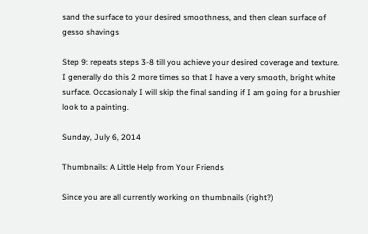sand the surface to your desired smoothness, and then clean surface of gesso shavings

Step 9: repeats steps 3-8 till you achieve your desired coverage and texture. I generally do this 2 more times so that I have a very smooth, bright white surface. Occasionaly I will skip the final sanding if I am going for a brushier look to a painting.

Sunday, July 6, 2014

Thumbnails: A Little Help from Your Friends

Since you are all currently working on thumbnails (right?)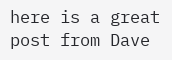here is a great post from Dave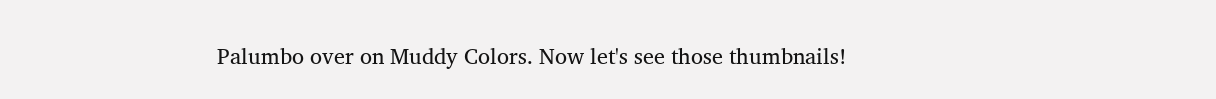Palumbo over on Muddy Colors. Now let's see those thumbnails!